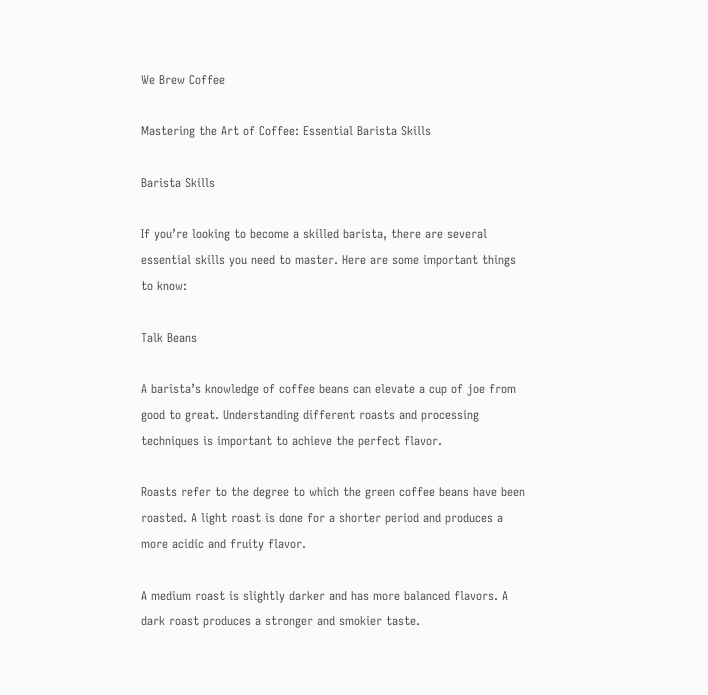We Brew Coffee

Mastering the Art of Coffee: Essential Barista Skills

Barista Skills

If you’re looking to become a skilled barista, there are several essential skills you need to master. Here are some important things to know:

Talk Beans

A barista’s knowledge of coffee beans can elevate a cup of joe from good to great. Understanding different roasts and processing techniques is important to achieve the perfect flavor.

Roasts refer to the degree to which the green coffee beans have been roasted. A light roast is done for a shorter period and produces a more acidic and fruity flavor.

A medium roast is slightly darker and has more balanced flavors. A dark roast produces a stronger and smokier taste.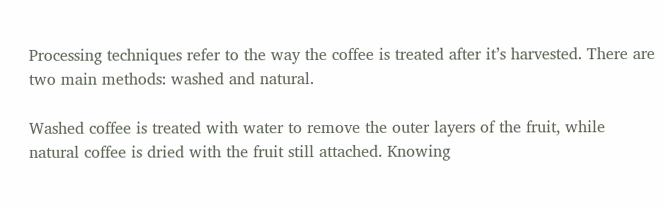Processing techniques refer to the way the coffee is treated after it’s harvested. There are two main methods: washed and natural.

Washed coffee is treated with water to remove the outer layers of the fruit, while natural coffee is dried with the fruit still attached. Knowing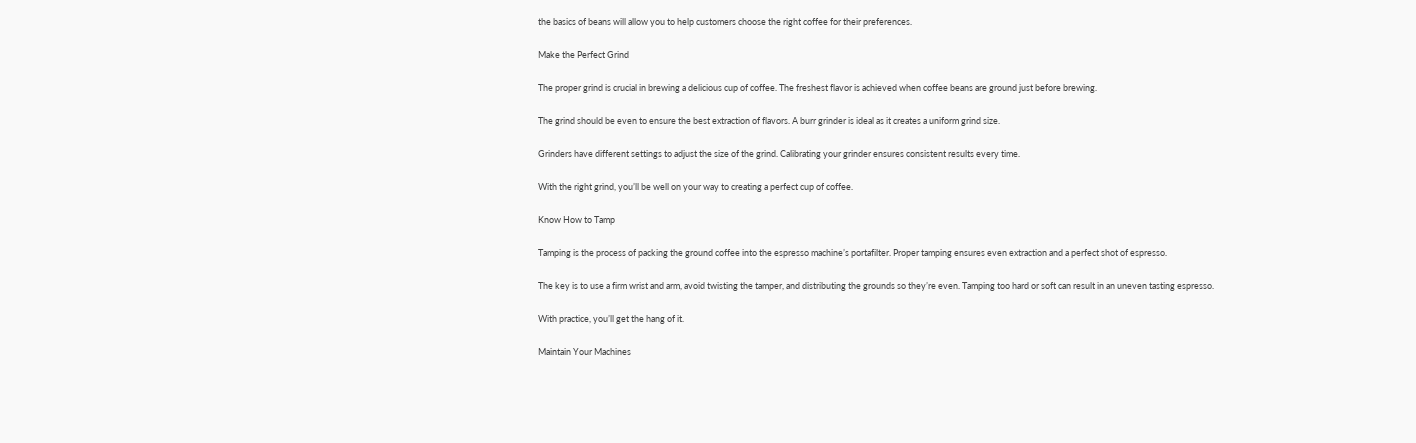the basics of beans will allow you to help customers choose the right coffee for their preferences.

Make the Perfect Grind

The proper grind is crucial in brewing a delicious cup of coffee. The freshest flavor is achieved when coffee beans are ground just before brewing.

The grind should be even to ensure the best extraction of flavors. A burr grinder is ideal as it creates a uniform grind size.

Grinders have different settings to adjust the size of the grind. Calibrating your grinder ensures consistent results every time.

With the right grind, you’ll be well on your way to creating a perfect cup of coffee.

Know How to Tamp

Tamping is the process of packing the ground coffee into the espresso machine’s portafilter. Proper tamping ensures even extraction and a perfect shot of espresso.

The key is to use a firm wrist and arm, avoid twisting the tamper, and distributing the grounds so they’re even. Tamping too hard or soft can result in an uneven tasting espresso.

With practice, you’ll get the hang of it.

Maintain Your Machines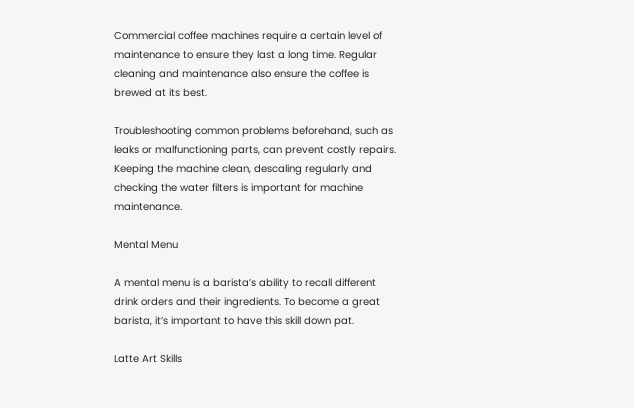Commercial coffee machines require a certain level of maintenance to ensure they last a long time. Regular cleaning and maintenance also ensure the coffee is brewed at its best.

Troubleshooting common problems beforehand, such as leaks or malfunctioning parts, can prevent costly repairs. Keeping the machine clean, descaling regularly and checking the water filters is important for machine maintenance.

Mental Menu

A mental menu is a barista’s ability to recall different drink orders and their ingredients. To become a great barista, it’s important to have this skill down pat.

Latte Art Skills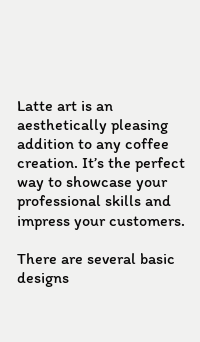Latte art is an aesthetically pleasing addition to any coffee creation. It’s the perfect way to showcase your professional skills and impress your customers.

There are several basic designs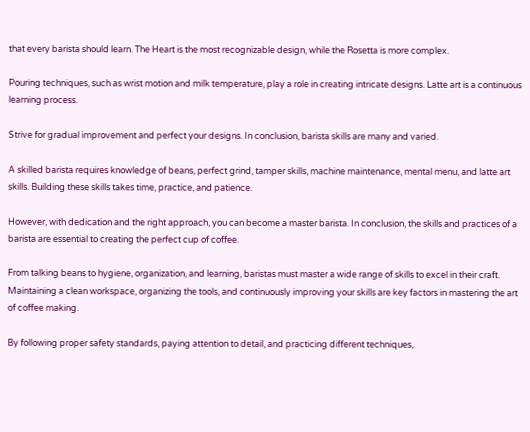that every barista should learn. The Heart is the most recognizable design, while the Rosetta is more complex.

Pouring techniques, such as wrist motion and milk temperature, play a role in creating intricate designs. Latte art is a continuous learning process.

Strive for gradual improvement and perfect your designs. In conclusion, barista skills are many and varied.

A skilled barista requires knowledge of beans, perfect grind, tamper skills, machine maintenance, mental menu, and latte art skills. Building these skills takes time, practice, and patience.

However, with dedication and the right approach, you can become a master barista. In conclusion, the skills and practices of a barista are essential to creating the perfect cup of coffee.

From talking beans to hygiene, organization, and learning, baristas must master a wide range of skills to excel in their craft. Maintaining a clean workspace, organizing the tools, and continuously improving your skills are key factors in mastering the art of coffee making.

By following proper safety standards, paying attention to detail, and practicing different techniques,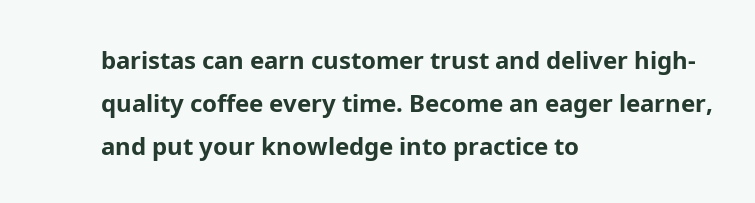baristas can earn customer trust and deliver high-quality coffee every time. Become an eager learner, and put your knowledge into practice to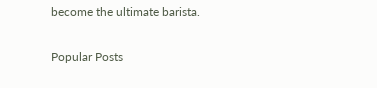become the ultimate barista.

Popular Posts